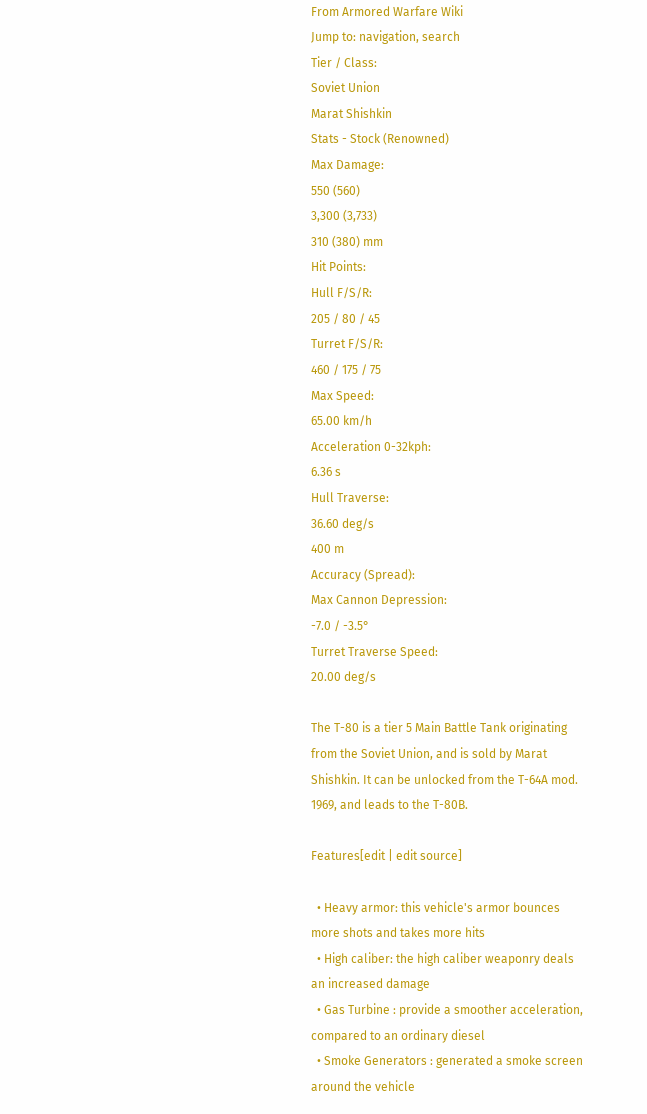From Armored Warfare Wiki
Jump to: navigation, search
Tier / Class:
Soviet Union
Marat Shishkin
Stats - Stock (Renowned)
Max Damage:
550 (560)
3,300 (3,733)
310 (380) mm
Hit Points:
Hull F/S/R:
205 / 80 / 45
Turret F/S/R:
460 / 175 / 75
Max Speed:
65.00 km/h
Acceleration 0-32kph:
6.36 s
Hull Traverse:
36.60 deg/s
400 m
Accuracy (Spread):
Max Cannon Depression:
-7.0 / -3.5°
Turret Traverse Speed:
20.00 deg/s

The T-80 is a tier 5 Main Battle Tank originating from the Soviet Union, and is sold by Marat Shishkin. It can be unlocked from the T-64A mod. 1969, and leads to the T-80B.

Features[edit | edit source]

  • Heavy armor: this vehicle's armor bounces more shots and takes more hits
  • High caliber: the high caliber weaponry deals an increased damage
  • Gas Turbine : provide a smoother acceleration, compared to an ordinary diesel
  • Smoke Generators : generated a smoke screen around the vehicle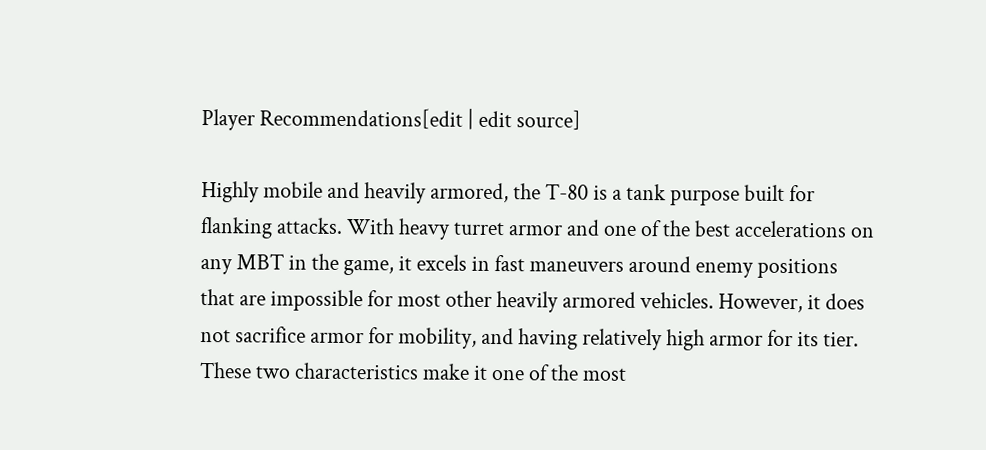Player Recommendations[edit | edit source]

Highly mobile and heavily armored, the T-80 is a tank purpose built for flanking attacks. With heavy turret armor and one of the best accelerations on any MBT in the game, it excels in fast maneuvers around enemy positions that are impossible for most other heavily armored vehicles. However, it does not sacrifice armor for mobility, and having relatively high armor for its tier. These two characteristics make it one of the most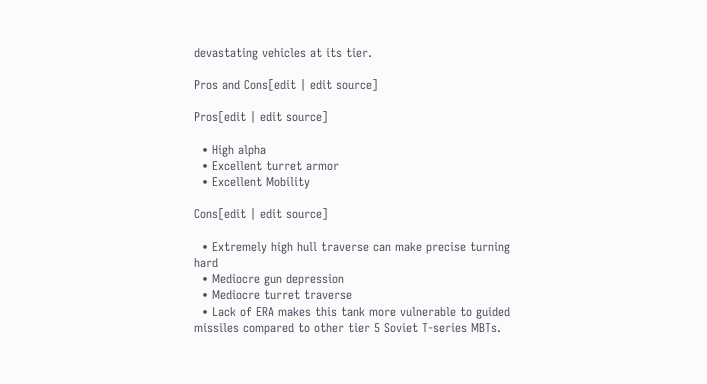devastating vehicles at its tier.

Pros and Cons[edit | edit source]

Pros[edit | edit source]

  • High alpha
  • Excellent turret armor
  • Excellent Mobility

Cons[edit | edit source]

  • Extremely high hull traverse can make precise turning hard
  • Mediocre gun depression
  • Mediocre turret traverse
  • Lack of ERA makes this tank more vulnerable to guided missiles compared to other tier 5 Soviet T-series MBTs.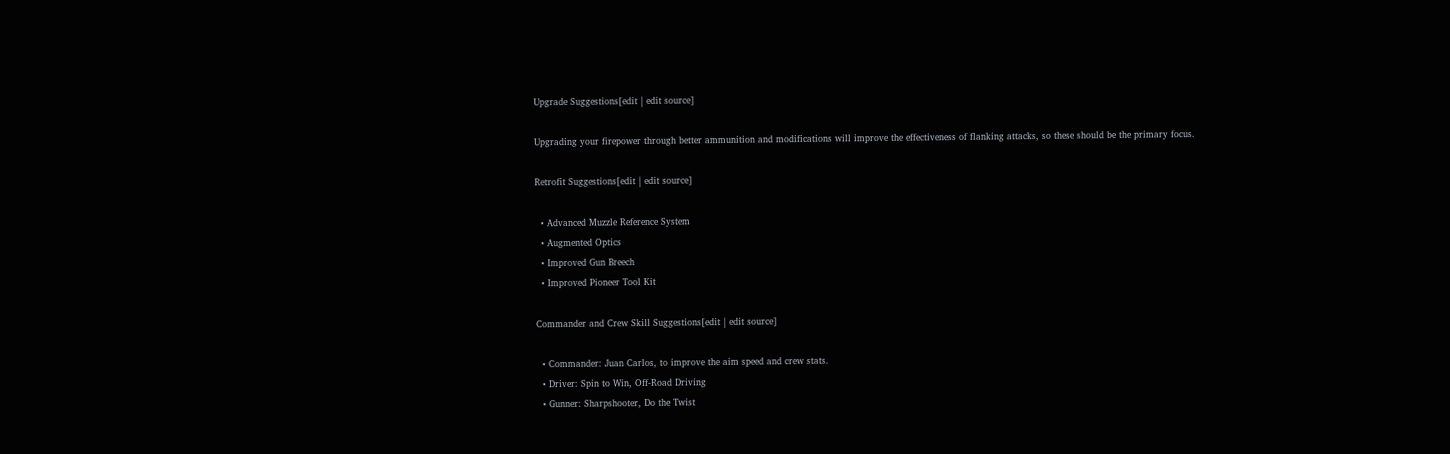Upgrade Suggestions[edit | edit source]

Upgrading your firepower through better ammunition and modifications will improve the effectiveness of flanking attacks, so these should be the primary focus.

Retrofit Suggestions[edit | edit source]

  • Advanced Muzzle Reference System
  • Augmented Optics
  • Improved Gun Breech
  • Improved Pioneer Tool Kit

Commander and Crew Skill Suggestions[edit | edit source]

  • Commander: Juan Carlos, to improve the aim speed and crew stats.
  • Driver: Spin to Win, Off-Road Driving
  • Gunner: Sharpshooter, Do the Twist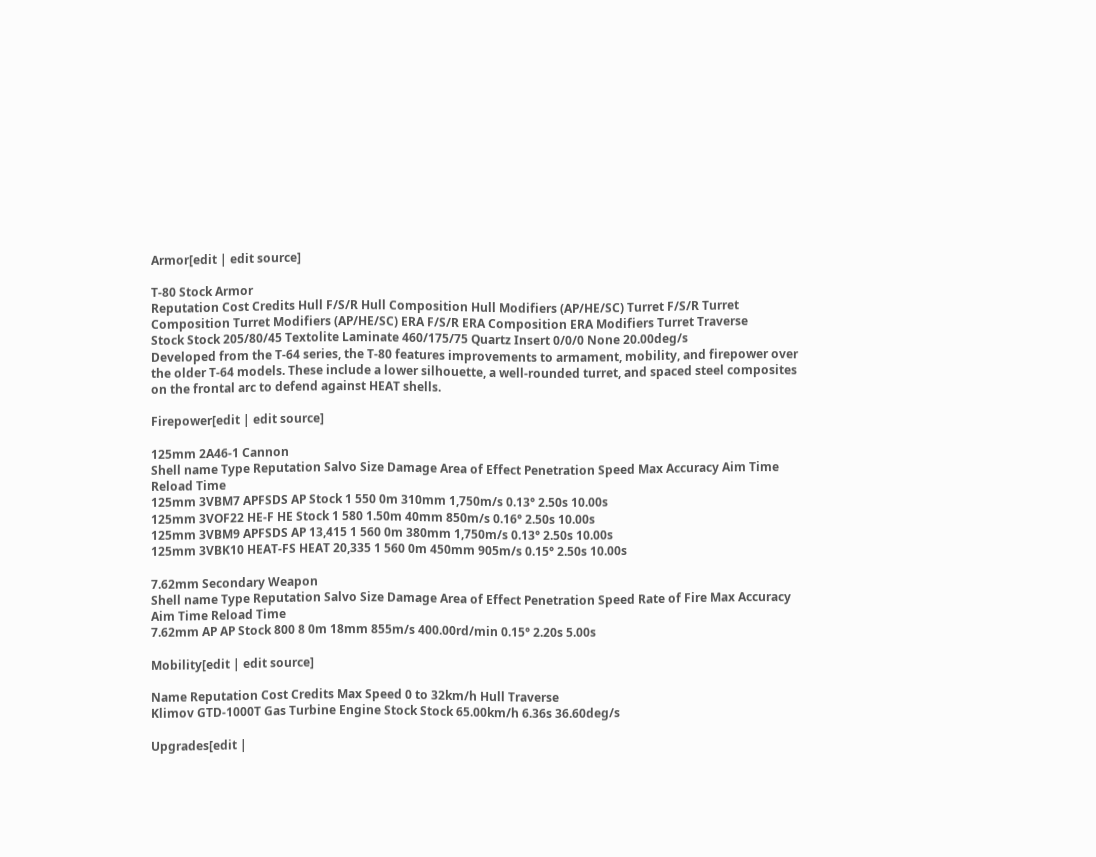Armor[edit | edit source]

T-80 Stock Armor
Reputation Cost Credits Hull F/S/R Hull Composition Hull Modifiers (AP/HE/SC) Turret F/S/R Turret Composition Turret Modifiers (AP/HE/SC) ERA F/S/R ERA Composition ERA Modifiers Turret Traverse
Stock Stock 205/80/45 Textolite Laminate 460/175/75 Quartz Insert 0/0/0 None 20.00deg/s
Developed from the T-64 series, the T-80 features improvements to armament, mobility, and firepower over the older T-64 models. These include a lower silhouette, a well-rounded turret, and spaced steel composites on the frontal arc to defend against HEAT shells.

Firepower[edit | edit source]

125mm 2A46-1 Cannon
Shell name Type Reputation Salvo Size Damage Area of Effect Penetration Speed Max Accuracy Aim Time Reload Time
125mm 3VBM7 APFSDS AP Stock 1 550 0m 310mm 1,750m/s 0.13° 2.50s 10.00s
125mm 3VOF22 HE-F HE Stock 1 580 1.50m 40mm 850m/s 0.16° 2.50s 10.00s
125mm 3VBM9 APFSDS AP 13,415 1 560 0m 380mm 1,750m/s 0.13° 2.50s 10.00s
125mm 3VBK10 HEAT-FS HEAT 20,335 1 560 0m 450mm 905m/s 0.15° 2.50s 10.00s

7.62mm Secondary Weapon
Shell name Type Reputation Salvo Size Damage Area of Effect Penetration Speed Rate of Fire Max Accuracy Aim Time Reload Time
7.62mm AP AP Stock 800 8 0m 18mm 855m/s 400.00rd/min 0.15° 2.20s 5.00s

Mobility[edit | edit source]

Name Reputation Cost Credits Max Speed 0 to 32km/h Hull Traverse
Klimov GTD-1000T Gas Turbine Engine Stock Stock 65.00km/h 6.36s 36.60deg/s

Upgrades[edit |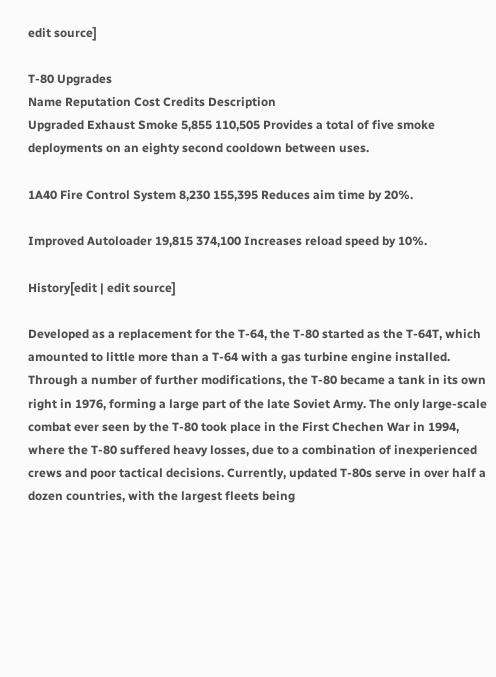edit source]

T-80 Upgrades
Name Reputation Cost Credits Description
Upgraded Exhaust Smoke 5,855 110,505 Provides a total of five smoke deployments on an eighty second cooldown between uses.

1A40 Fire Control System 8,230 155,395 Reduces aim time by 20%.

Improved Autoloader 19,815 374,100 Increases reload speed by 10%.

History[edit | edit source]

Developed as a replacement for the T-64, the T-80 started as the T-64T, which amounted to little more than a T-64 with a gas turbine engine installed. Through a number of further modifications, the T-80 became a tank in its own right in 1976, forming a large part of the late Soviet Army. The only large-scale combat ever seen by the T-80 took place in the First Chechen War in 1994, where the T-80 suffered heavy losses, due to a combination of inexperienced crews and poor tactical decisions. Currently, updated T-80s serve in over half a dozen countries, with the largest fleets being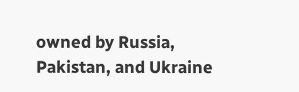owned by Russia, Pakistan, and Ukraine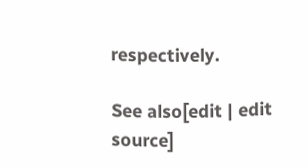respectively.

See also[edit | edit source]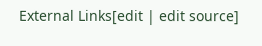External Links[edit | edit source]